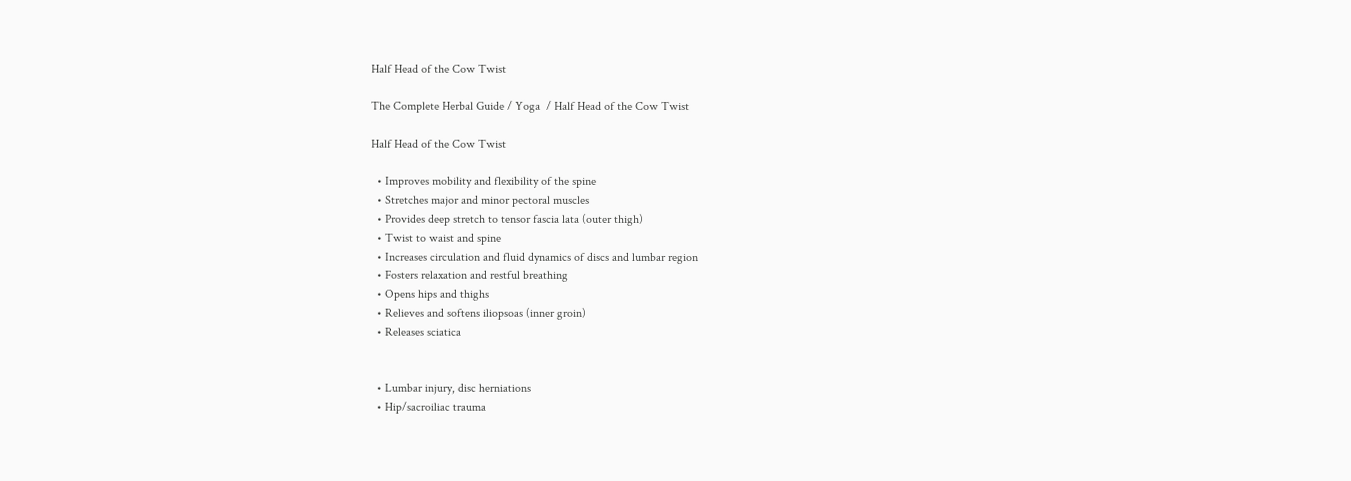Half Head of the Cow Twist

The Complete Herbal Guide / Yoga  / Half Head of the Cow Twist

Half Head of the Cow Twist

  • Improves mobility and flexibility of the spine
  • Stretches major and minor pectoral muscles
  • Provides deep stretch to tensor fascia lata (outer thigh)
  • Twist to waist and spine
  • Increases circulation and fluid dynamics of discs and lumbar region
  • Fosters relaxation and restful breathing
  • Opens hips and thighs
  • Relieves and softens iliopsoas (inner groin)
  • Releases sciatica


  • Lumbar injury, disc herniations
  • Hip/sacroiliac trauma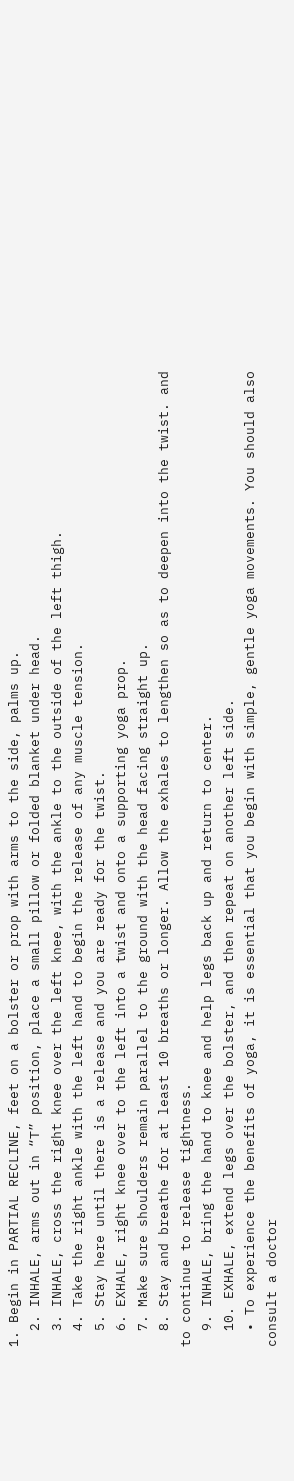1. Begin in PARTIAL RECLINE, feet on a bolster or prop with arms to the side, palms up.
  2. INHALE, arms out in “T” position, place a small pillow or folded blanket under head.
  3. INHALE, cross the right knee over the left knee, with the ankle to the outside of the left thigh.
  4. Take the right ankle with the left hand to begin the release of any muscle tension.
  5. Stay here until there is a release and you are ready for the twist.
  6. EXHALE, right knee over to the left into a twist and onto a supporting yoga prop.
  7. Make sure shoulders remain parallel to the ground with the head facing straight up.
  8. Stay and breathe for at least 10 breaths or longer. Allow the exhales to lengthen so as to deepen into the twist. and to continue to release tightness.
  9. INHALE, bring the hand to knee and help legs back up and return to center.
  10. EXHALE, extend legs over the bolster, and then repeat on another left side.
  • To experience the benefits of yoga, it is essential that you begin with simple, gentle yoga movements. You should also consult a doctor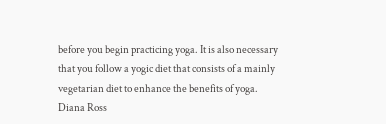before you begin practicing yoga. It is also necessary that you follow a yogic diet that consists of a mainly vegetarian diet to enhance the benefits of yoga.
Diana Ross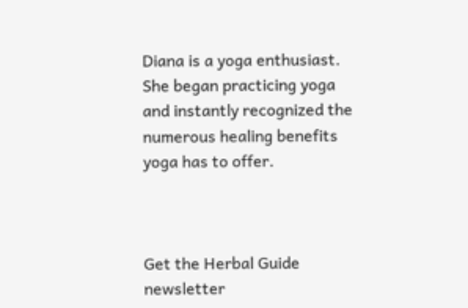Diana is a yoga enthusiast. She began practicing yoga and instantly recognized the numerous healing benefits yoga has to offer.



Get the Herbal Guide newsletter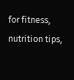for fitness, nutrition tips,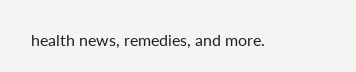health news, remedies, and more.